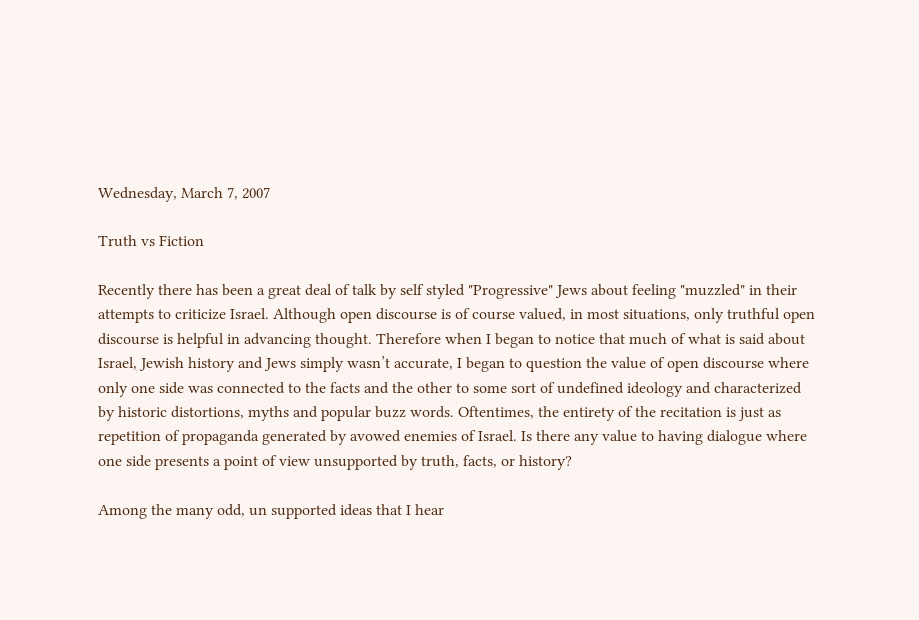Wednesday, March 7, 2007

Truth vs Fiction

Recently there has been a great deal of talk by self styled "Progressive" Jews about feeling "muzzled" in their attempts to criticize Israel. Although open discourse is of course valued, in most situations, only truthful open discourse is helpful in advancing thought. Therefore when I began to notice that much of what is said about Israel, Jewish history and Jews simply wasn’t accurate, I began to question the value of open discourse where only one side was connected to the facts and the other to some sort of undefined ideology and characterized by historic distortions, myths and popular buzz words. Oftentimes, the entirety of the recitation is just as repetition of propaganda generated by avowed enemies of Israel. Is there any value to having dialogue where one side presents a point of view unsupported by truth, facts, or history?

Among the many odd, un supported ideas that I hear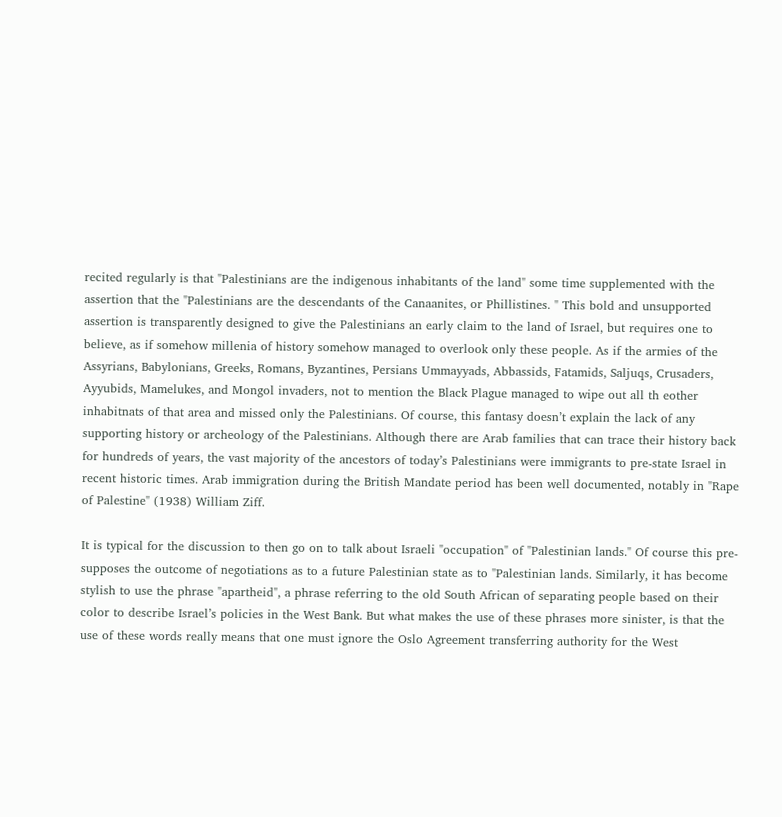recited regularly is that "Palestinians are the indigenous inhabitants of the land" some time supplemented with the assertion that the "Palestinians are the descendants of the Canaanites, or Phillistines. " This bold and unsupported assertion is transparently designed to give the Palestinians an early claim to the land of Israel, but requires one to believe, as if somehow millenia of history somehow managed to overlook only these people. As if the armies of the Assyrians, Babylonians, Greeks, Romans, Byzantines, Persians Ummayyads, Abbassids, Fatamids, Saljuqs, Crusaders, Ayyubids, Mamelukes, and Mongol invaders, not to mention the Black Plague managed to wipe out all th eother inhabitnats of that area and missed only the Palestinians. Of course, this fantasy doesn’t explain the lack of any supporting history or archeology of the Palestinians. Although there are Arab families that can trace their history back for hundreds of years, the vast majority of the ancestors of today’s Palestinians were immigrants to pre-state Israel in recent historic times. Arab immigration during the British Mandate period has been well documented, notably in "Rape of Palestine" (1938) William Ziff.

It is typical for the discussion to then go on to talk about Israeli "occupation" of "Palestinian lands." Of course this pre-supposes the outcome of negotiations as to a future Palestinian state as to "Palestinian lands. Similarly, it has become stylish to use the phrase "apartheid", a phrase referring to the old South African of separating people based on their color to describe Israel’s policies in the West Bank. But what makes the use of these phrases more sinister, is that the use of these words really means that one must ignore the Oslo Agreement transferring authority for the West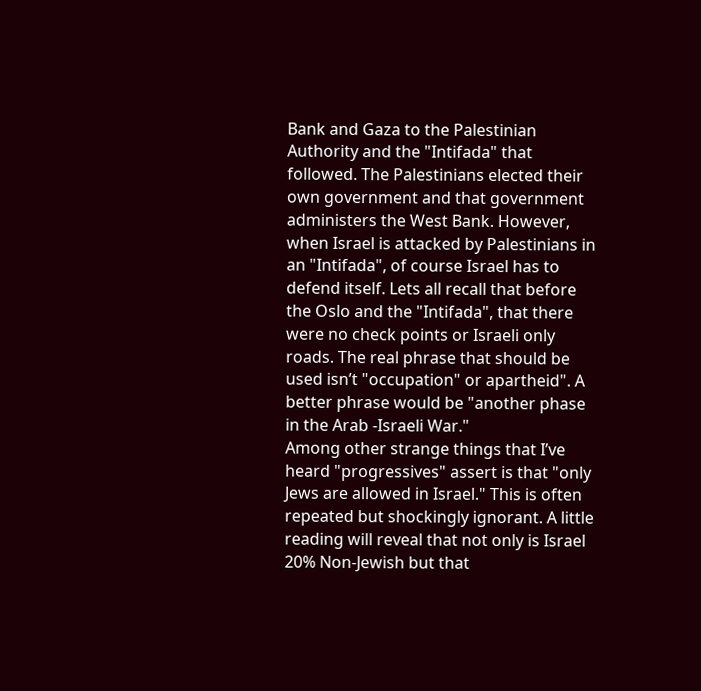Bank and Gaza to the Palestinian Authority and the "Intifada" that followed. The Palestinians elected their own government and that government administers the West Bank. However, when Israel is attacked by Palestinians in an "Intifada", of course Israel has to defend itself. Lets all recall that before the Oslo and the "Intifada", that there were no check points or Israeli only roads. The real phrase that should be used isn’t "occupation" or apartheid". A better phrase would be "another phase in the Arab -Israeli War."
Among other strange things that I’ve heard "progressives" assert is that "only Jews are allowed in Israel." This is often repeated but shockingly ignorant. A little reading will reveal that not only is Israel 20% Non-Jewish but that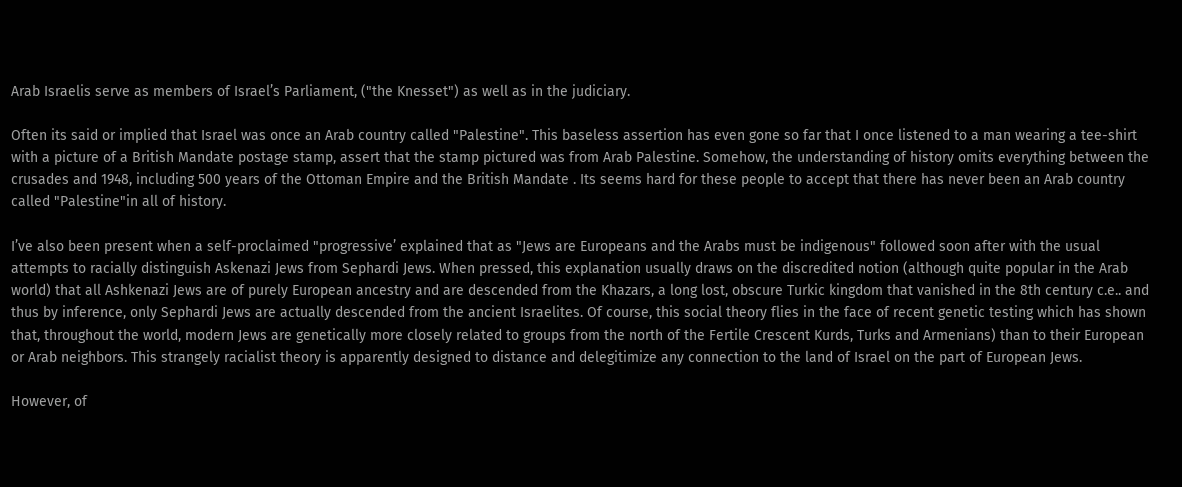Arab Israelis serve as members of Israel’s Parliament, ("the Knesset") as well as in the judiciary.

Often its said or implied that Israel was once an Arab country called "Palestine". This baseless assertion has even gone so far that I once listened to a man wearing a tee-shirt with a picture of a British Mandate postage stamp, assert that the stamp pictured was from Arab Palestine. Somehow, the understanding of history omits everything between the crusades and 1948, including 500 years of the Ottoman Empire and the British Mandate . Its seems hard for these people to accept that there has never been an Arab country called "Palestine"in all of history.

I’ve also been present when a self-proclaimed "progressive’ explained that as "Jews are Europeans and the Arabs must be indigenous" followed soon after with the usual attempts to racially distinguish Askenazi Jews from Sephardi Jews. When pressed, this explanation usually draws on the discredited notion (although quite popular in the Arab world) that all Ashkenazi Jews are of purely European ancestry and are descended from the Khazars, a long lost, obscure Turkic kingdom that vanished in the 8th century c.e.. and thus by inference, only Sephardi Jews are actually descended from the ancient Israelites. Of course, this social theory flies in the face of recent genetic testing which has shown that, throughout the world, modern Jews are genetically more closely related to groups from the north of the Fertile Crescent Kurds, Turks and Armenians) than to their European or Arab neighbors. This strangely racialist theory is apparently designed to distance and delegitimize any connection to the land of Israel on the part of European Jews.

However, of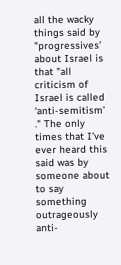all the wacky things said by "progressives’ about Israel is that "all criticism of Israel is called ‘anti-semitism’ ." The only times that I’ve ever heard this said was by someone about to say something outrageously anti-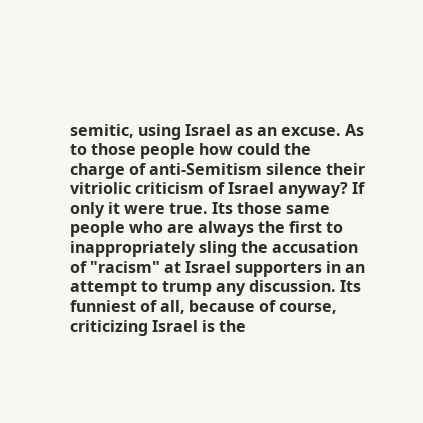semitic, using Israel as an excuse. As to those people how could the charge of anti-Semitism silence their vitriolic criticism of Israel anyway? If only it were true. Its those same people who are always the first to inappropriately sling the accusation of "racism" at Israel supporters in an attempt to trump any discussion. Its funniest of all, because of course, criticizing Israel is the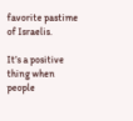favorite pastime of Israelis.

It’s a positive thing when people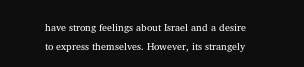have strong feelings about Israel and a desire to express themselves. However, its strangely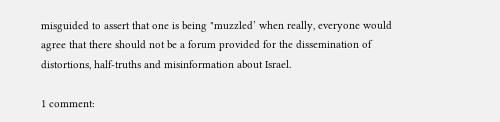misguided to assert that one is being "muzzled’ when really, everyone would agree that there should not be a forum provided for the dissemination of distortions, half-truths and misinformation about Israel.

1 comment: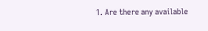1. Are there any available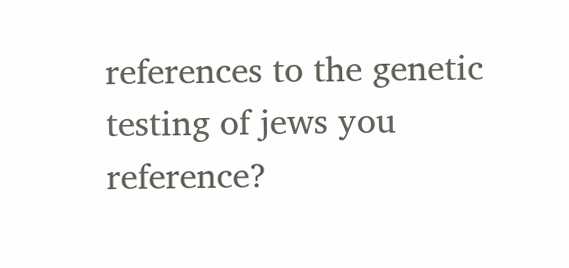references to the genetic testing of jews you reference?